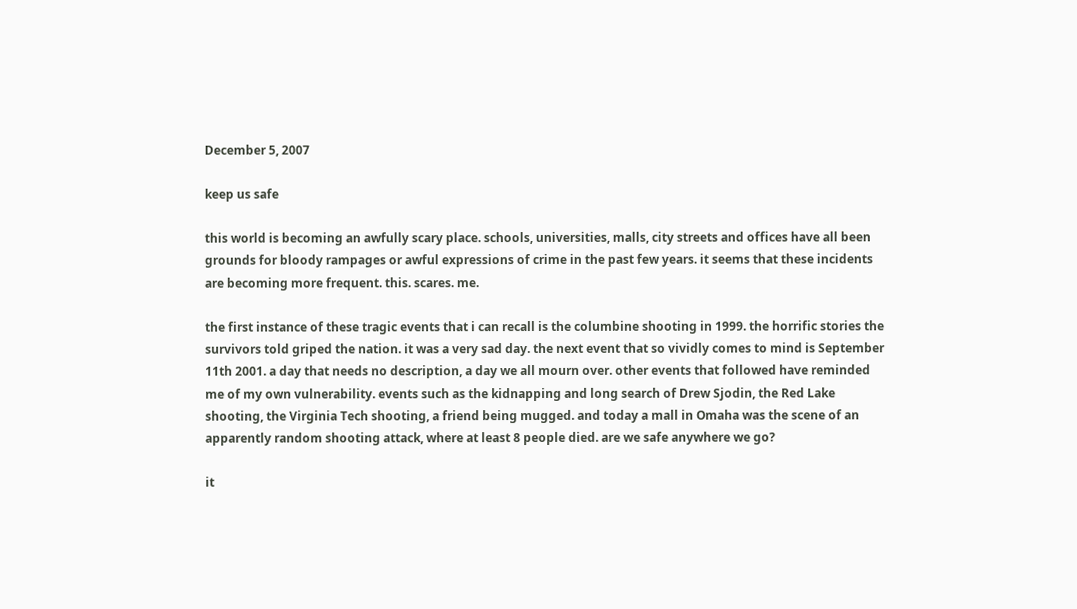December 5, 2007

keep us safe

this world is becoming an awfully scary place. schools, universities, malls, city streets and offices have all been grounds for bloody rampages or awful expressions of crime in the past few years. it seems that these incidents are becoming more frequent. this. scares. me.

the first instance of these tragic events that i can recall is the columbine shooting in 1999. the horrific stories the survivors told griped the nation. it was a very sad day. the next event that so vividly comes to mind is September 11th 2001. a day that needs no description, a day we all mourn over. other events that followed have reminded me of my own vulnerability. events such as the kidnapping and long search of Drew Sjodin, the Red Lake shooting, the Virginia Tech shooting, a friend being mugged. and today a mall in Omaha was the scene of an apparently random shooting attack, where at least 8 people died. are we safe anywhere we go?

it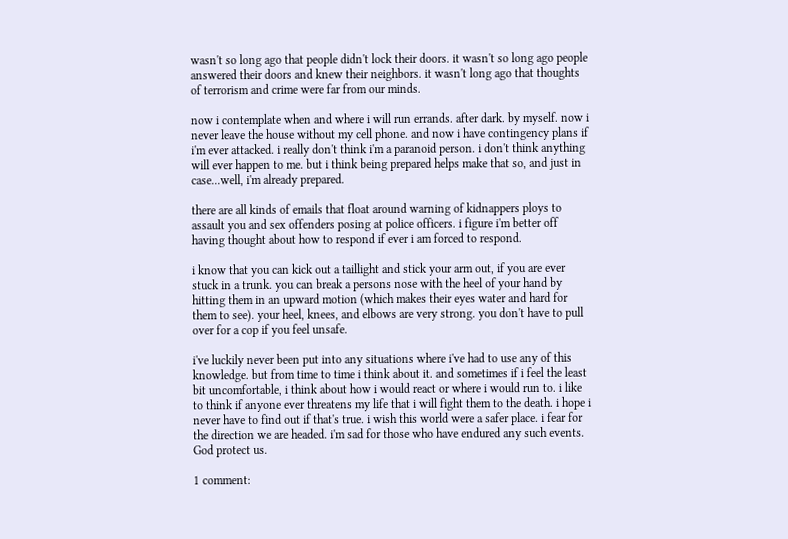wasn't so long ago that people didn't lock their doors. it wasn't so long ago people answered their doors and knew their neighbors. it wasn't long ago that thoughts of terrorism and crime were far from our minds.

now i contemplate when and where i will run errands. after dark. by myself. now i never leave the house without my cell phone. and now i have contingency plans if i'm ever attacked. i really don't think i'm a paranoid person. i don't think anything will ever happen to me. but i think being prepared helps make that so, and just in case...well, i'm already prepared.

there are all kinds of emails that float around warning of kidnappers ploys to assault you and sex offenders posing at police officers. i figure i'm better off having thought about how to respond if ever i am forced to respond.

i know that you can kick out a taillight and stick your arm out, if you are ever stuck in a trunk. you can break a persons nose with the heel of your hand by hitting them in an upward motion (which makes their eyes water and hard for them to see). your heel, knees, and elbows are very strong. you don't have to pull over for a cop if you feel unsafe.

i've luckily never been put into any situations where i've had to use any of this knowledge. but from time to time i think about it. and sometimes if i feel the least bit uncomfortable, i think about how i would react or where i would run to. i like to think if anyone ever threatens my life that i will fight them to the death. i hope i never have to find out if that's true. i wish this world were a safer place. i fear for the direction we are headed. i'm sad for those who have endured any such events. God protect us.

1 comment: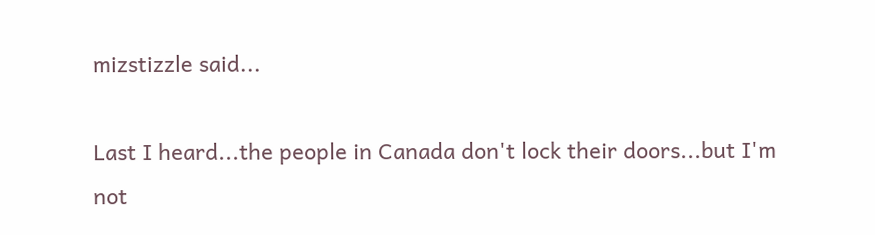mizstizzle said...

Last I heard...the people in Canada don't lock their doors...but I'm not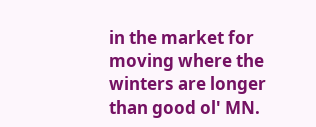in the market for moving where the winters are longer than good ol' MN.